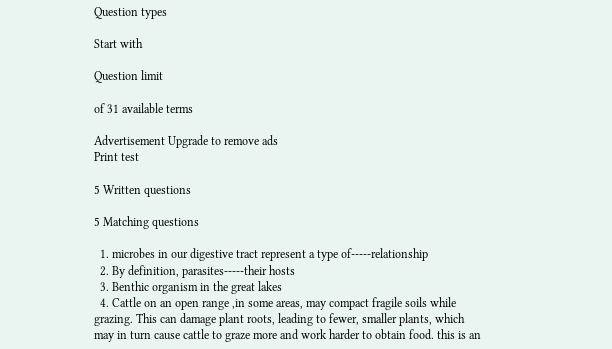Question types

Start with

Question limit

of 31 available terms

Advertisement Upgrade to remove ads
Print test

5 Written questions

5 Matching questions

  1. microbes in our digestive tract represent a type of-----relationship
  2. By definition, parasites-----their hosts
  3. Benthic organism in the great lakes
  4. Cattle on an open range ,in some areas, may compact fragile soils while grazing. This can damage plant roots, leading to fewer, smaller plants, which may in turn cause cattle to graze more and work harder to obtain food. this is an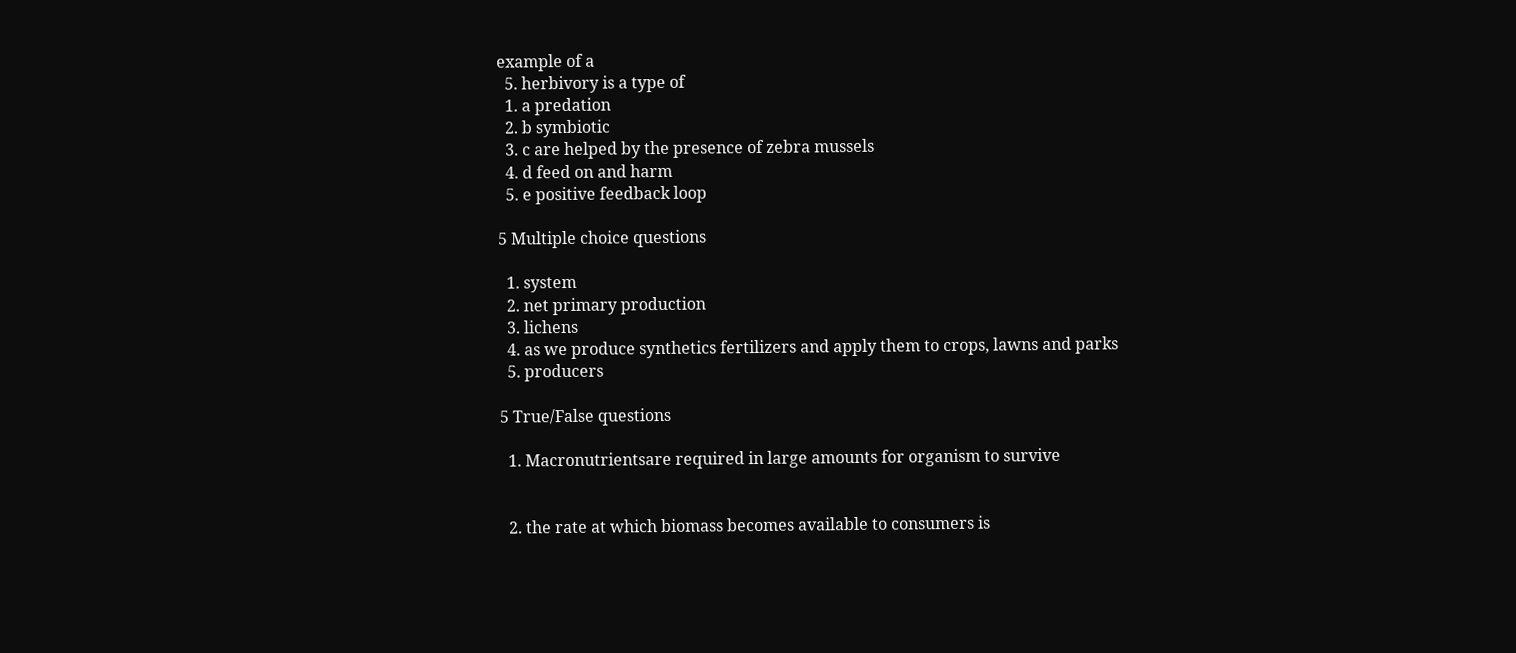example of a
  5. herbivory is a type of
  1. a predation
  2. b symbiotic
  3. c are helped by the presence of zebra mussels
  4. d feed on and harm
  5. e positive feedback loop

5 Multiple choice questions

  1. system
  2. net primary production
  3. lichens
  4. as we produce synthetics fertilizers and apply them to crops, lawns and parks
  5. producers

5 True/False questions

  1. Macronutrientsare required in large amounts for organism to survive


  2. the rate at which biomass becomes available to consumers is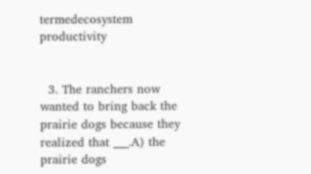termedecosystem productivity


  3. The ranchers now wanted to bring back the prairie dogs because they realized that ___.A) the prairie dogs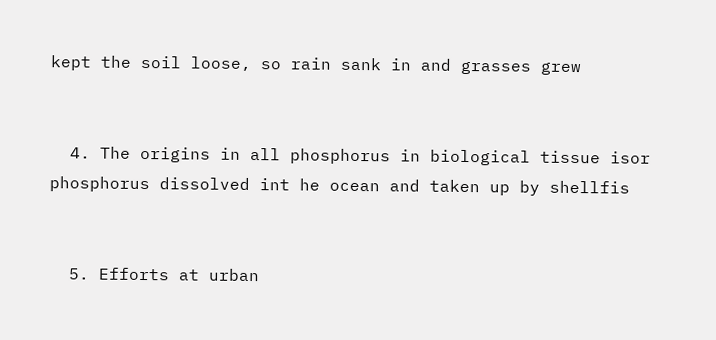kept the soil loose, so rain sank in and grasses grew


  4. The origins in all phosphorus in biological tissue isor phosphorus dissolved int he ocean and taken up by shellfis


  5. Efforts at urban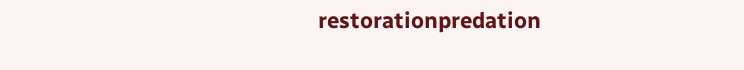restorationpredation